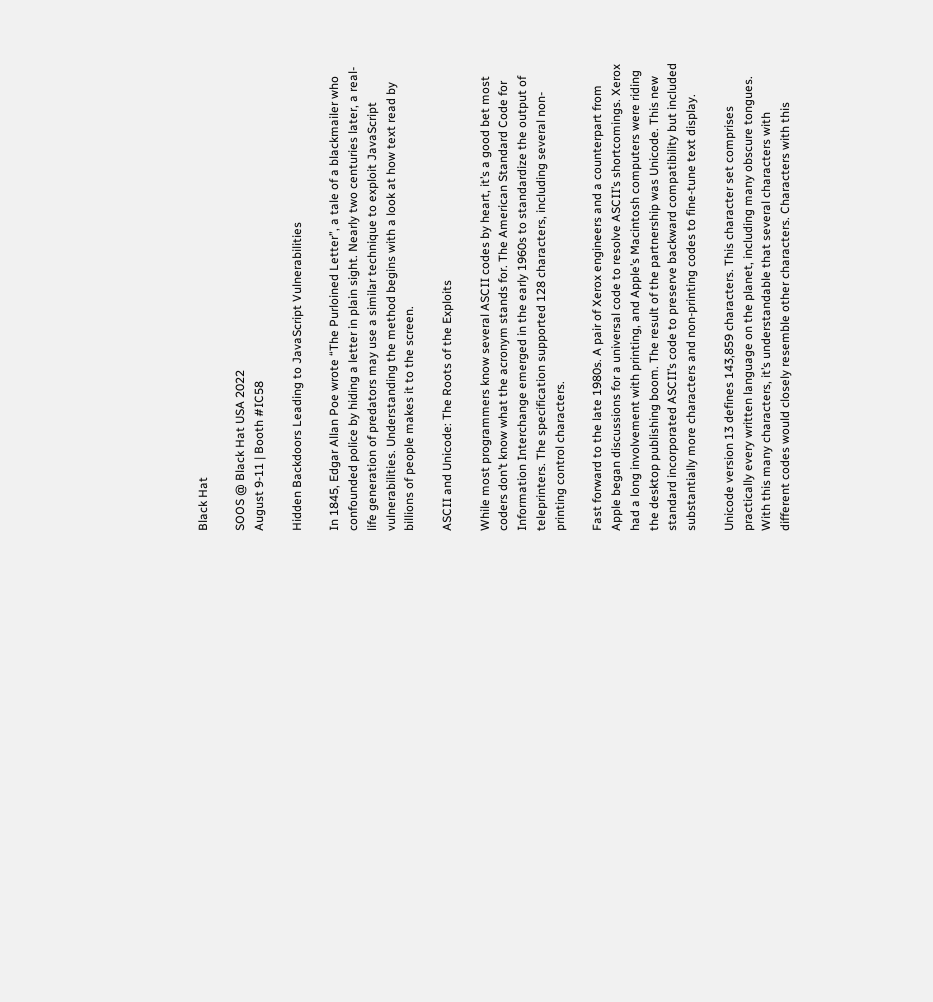Black Hat

SOOS @ Black Hat USA 2022
August 9-11 | Booth #IC58

Hidden Backdoors Leading to JavaScript Vulnerabilities

In 1845, Edgar Allan Poe wrote “The Purloined Letter”, a tale of a blackmailer who confounded police by hiding a letter in plain sight. Nearly two centuries later, a real-life generation of predators may use a similar technique to exploit JavaScript vulnerabilities. Understanding the method begins with a look at how text read by billions of people makes it to the screen.

ASCII and Unicode: The Roots of the Exploits

While most programmers know several ASCII codes by heart, it’s a good bet most coders don’t know what the acronym stands for. The American Standard Code for Information Interchange emerged in the early 1960s to standardize the output of teleprinters. The specification supported 128 characters, including several non-printing control characters.

Fast forward to the late 1980s. A pair of Xerox engineers and a counterpart from Apple began discussions for a universal code to resolve ASCII’s shortcomings. Xerox had a long involvement with printing, and Apple’s Macintosh computers were riding the desktop publishing boom. The result of the partnership was Unicode. This new standard incorporated ASCII’s code to preserve backward compatibility but included substantially more characters and non-printing codes to fine-tune text display.

Unicode version 13 defines 143,859 characters. This character set comprises practically every written language on the planet, including many obscure tongues. With this many characters, it’s understandable that several characters with different codes would closely resemble other characters. Characters with this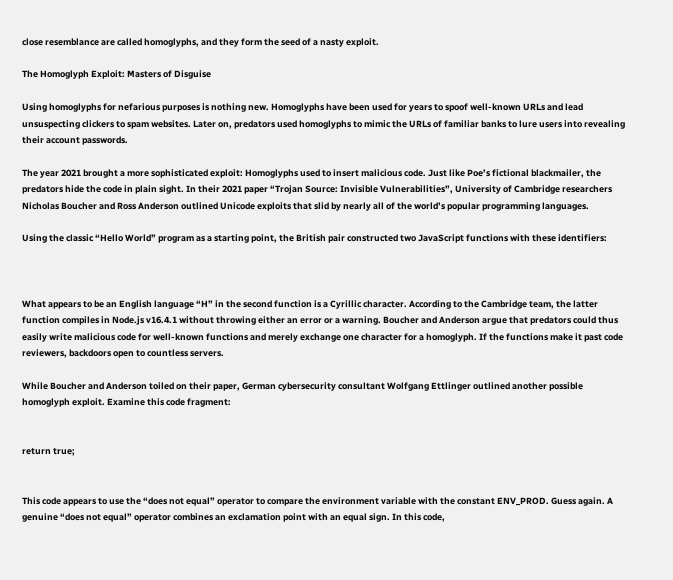close resemblance are called homoglyphs, and they form the seed of a nasty exploit.

The Homoglyph Exploit: Masters of Disguise

Using homoglyphs for nefarious purposes is nothing new. Homoglyphs have been used for years to spoof well-known URLs and lead unsuspecting clickers to spam websites. Later on, predators used homoglyphs to mimic the URLs of familiar banks to lure users into revealing their account passwords.

The year 2021 brought a more sophisticated exploit: Homoglyphs used to insert malicious code. Just like Poe’s fictional blackmailer, the predators hide the code in plain sight. In their 2021 paper “Trojan Source: Invisible Vulnerabilities”, University of Cambridge researchers Nicholas Boucher and Ross Anderson outlined Unicode exploits that slid by nearly all of the world’s popular programming languages.

Using the classic “Hello World” program as a starting point, the British pair constructed two JavaScript functions with these identifiers:



What appears to be an English language “H” in the second function is a Cyrillic character. According to the Cambridge team, the latter function compiles in Node.js v16.4.1 without throwing either an error or a warning. Boucher and Anderson argue that predators could thus easily write malicious code for well-known functions and merely exchange one character for a homoglyph. If the functions make it past code reviewers, backdoors open to countless servers.

While Boucher and Anderson toiled on their paper, German cybersecurity consultant Wolfgang Ettlinger outlined another possible homoglyph exploit. Examine this code fragment:


return true;


This code appears to use the “does not equal” operator to compare the environment variable with the constant ENV_PROD. Guess again. A genuine “does not equal” operator combines an exclamation point with an equal sign. In this code,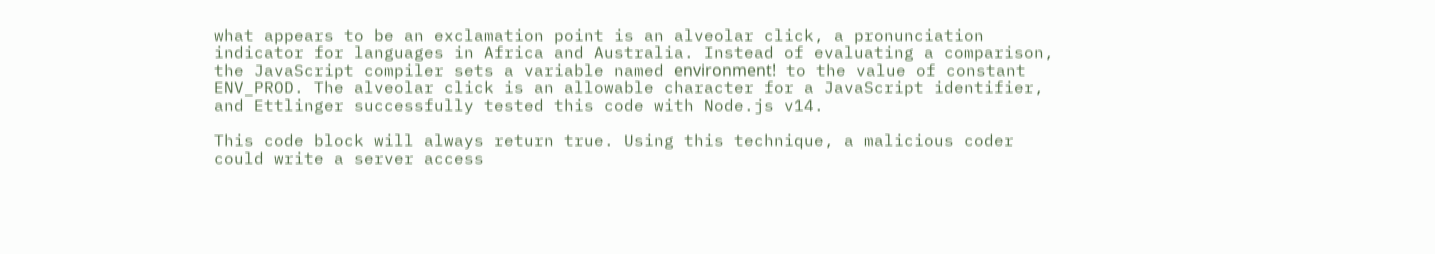what appears to be an exclamation point is an alveolar click, a pronunciation indicator for languages in Africa and Australia. Instead of evaluating a comparison, the JavaScript compiler sets a variable named environmentǃ to the value of constant ENV_PROD. The alveolar click is an allowable character for a JavaScript identifier, and Ettlinger successfully tested this code with Node.js v14.

This code block will always return true. Using this technique, a malicious coder could write a server access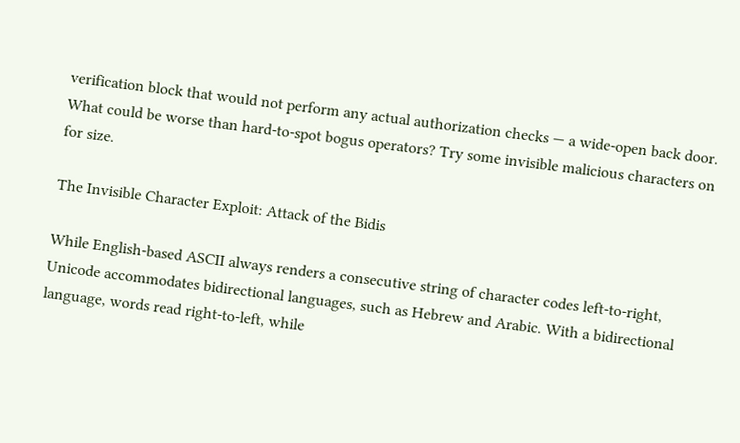verification block that would not perform any actual authorization checks — a wide-open back door. What could be worse than hard-to-spot bogus operators? Try some invisible malicious characters on for size.

The Invisible Character Exploit: Attack of the Bidis

While English-based ASCII always renders a consecutive string of character codes left-to-right, Unicode accommodates bidirectional languages, such as Hebrew and Arabic. With a bidirectional language, words read right-to-left, while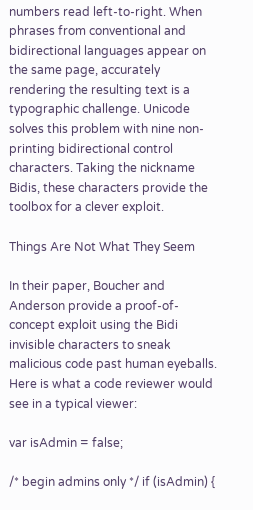numbers read left-to-right. When phrases from conventional and bidirectional languages appear on the same page, accurately rendering the resulting text is a typographic challenge. Unicode solves this problem with nine non-printing bidirectional control characters. Taking the nickname Bidis, these characters provide the toolbox for a clever exploit.

Things Are Not What They Seem

In their paper, Boucher and Anderson provide a proof-of-concept exploit using the Bidi invisible characters to sneak malicious code past human eyeballs. Here is what a code reviewer would see in a typical viewer:

var isAdmin = false;

/* begin admins only */ if (isAdmin) {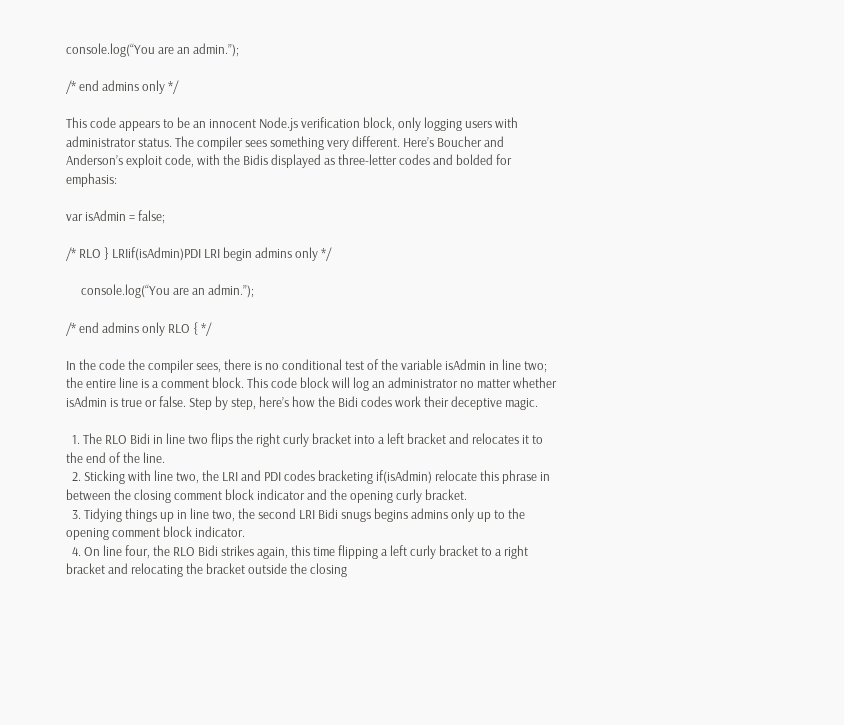console.log(“You are an admin.”);

/* end admins only */

This code appears to be an innocent Node.js verification block, only logging users with administrator status. The compiler sees something very different. Here’s Boucher and Anderson’s exploit code, with the Bidis displayed as three-letter codes and bolded for emphasis:

var isAdmin = false;

/* RLO } LRIif(isAdmin)PDI LRI begin admins only */

     console.log(“You are an admin.”);

/* end admins only RLO { */

In the code the compiler sees, there is no conditional test of the variable isAdmin in line two; the entire line is a comment block. This code block will log an administrator no matter whether isAdmin is true or false. Step by step, here’s how the Bidi codes work their deceptive magic.

  1. The RLO Bidi in line two flips the right curly bracket into a left bracket and relocates it to the end of the line.
  2. Sticking with line two, the LRI and PDI codes bracketing if(isAdmin) relocate this phrase in between the closing comment block indicator and the opening curly bracket.
  3. Tidying things up in line two, the second LRI Bidi snugs begins admins only up to the opening comment block indicator.
  4. On line four, the RLO Bidi strikes again, this time flipping a left curly bracket to a right bracket and relocating the bracket outside the closing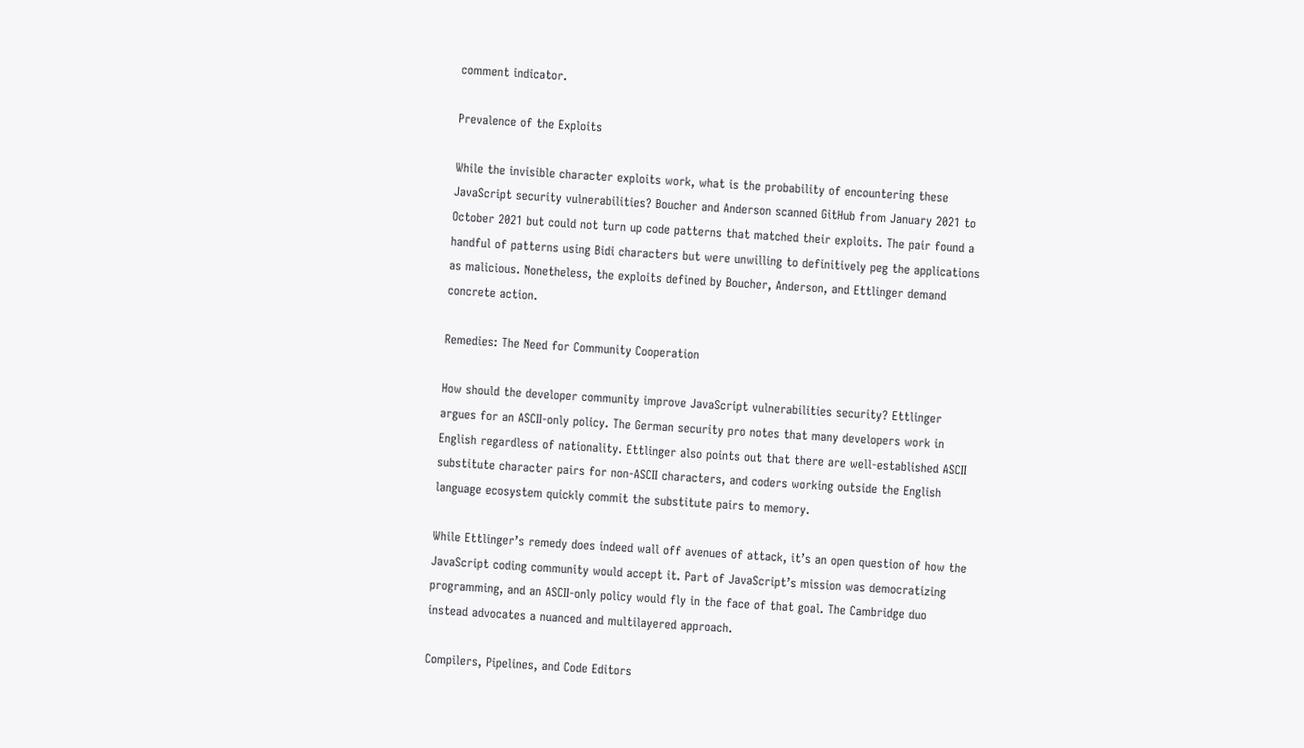comment indicator.

Prevalence of the Exploits

While the invisible character exploits work, what is the probability of encountering these JavaScript security vulnerabilities? Boucher and Anderson scanned GitHub from January 2021 to October 2021 but could not turn up code patterns that matched their exploits. The pair found a handful of patterns using Bidi characters but were unwilling to definitively peg the applications as malicious. Nonetheless, the exploits defined by Boucher, Anderson, and Ettlinger demand concrete action.

Remedies: The Need for Community Cooperation

How should the developer community improve JavaScript vulnerabilities security? Ettlinger argues for an ASCII-only policy. The German security pro notes that many developers work in English regardless of nationality. Ettlinger also points out that there are well-established ASCII substitute character pairs for non-ASCII characters, and coders working outside the English language ecosystem quickly commit the substitute pairs to memory.

While Ettlinger’s remedy does indeed wall off avenues of attack, it’s an open question of how the JavaScript coding community would accept it. Part of JavaScript’s mission was democratizing programming, and an ASCII-only policy would fly in the face of that goal. The Cambridge duo instead advocates a nuanced and multilayered approach.

Compilers, Pipelines, and Code Editors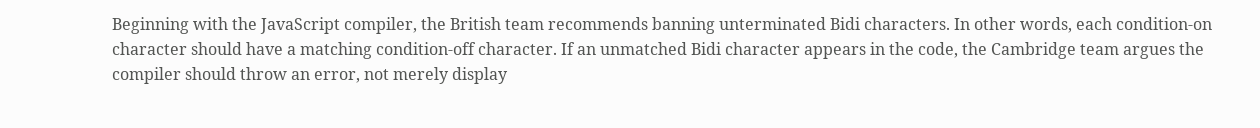Beginning with the JavaScript compiler, the British team recommends banning unterminated Bidi characters. In other words, each condition-on character should have a matching condition-off character. If an unmatched Bidi character appears in the code, the Cambridge team argues the compiler should throw an error, not merely display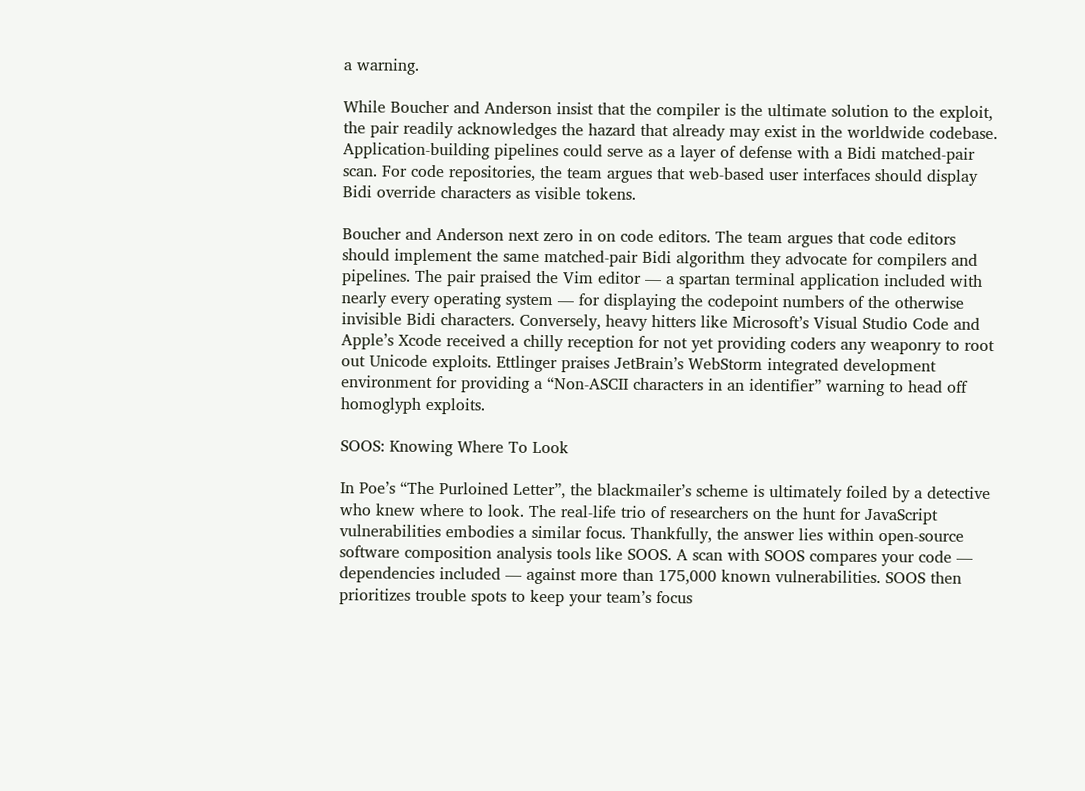a warning.

While Boucher and Anderson insist that the compiler is the ultimate solution to the exploit, the pair readily acknowledges the hazard that already may exist in the worldwide codebase. Application-building pipelines could serve as a layer of defense with a Bidi matched-pair scan. For code repositories, the team argues that web-based user interfaces should display Bidi override characters as visible tokens.

Boucher and Anderson next zero in on code editors. The team argues that code editors should implement the same matched-pair Bidi algorithm they advocate for compilers and pipelines. The pair praised the Vim editor — a spartan terminal application included with nearly every operating system — for displaying the codepoint numbers of the otherwise invisible Bidi characters. Conversely, heavy hitters like Microsoft’s Visual Studio Code and Apple’s Xcode received a chilly reception for not yet providing coders any weaponry to root out Unicode exploits. Ettlinger praises JetBrain’s WebStorm integrated development environment for providing a “Non-ASCII characters in an identifier” warning to head off homoglyph exploits.

SOOS: Knowing Where To Look

In Poe’s “The Purloined Letter”, the blackmailer’s scheme is ultimately foiled by a detective who knew where to look. The real-life trio of researchers on the hunt for JavaScript vulnerabilities embodies a similar focus. Thankfully, the answer lies within open-source software composition analysis tools like SOOS. A scan with SOOS compares your code — dependencies included — against more than 175,000 known vulnerabilities. SOOS then prioritizes trouble spots to keep your team’s focus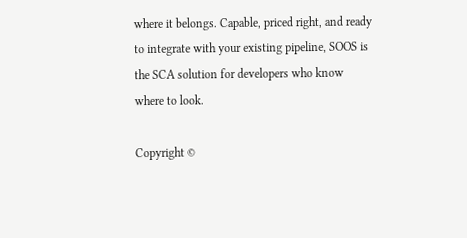where it belongs. Capable, priced right, and ready to integrate with your existing pipeline, SOOS is the SCA solution for developers who know where to look.

Copyright ©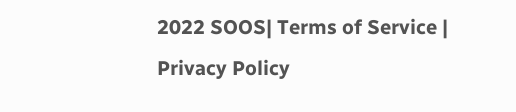2022 SOOS| Terms of Service | Privacy Policy